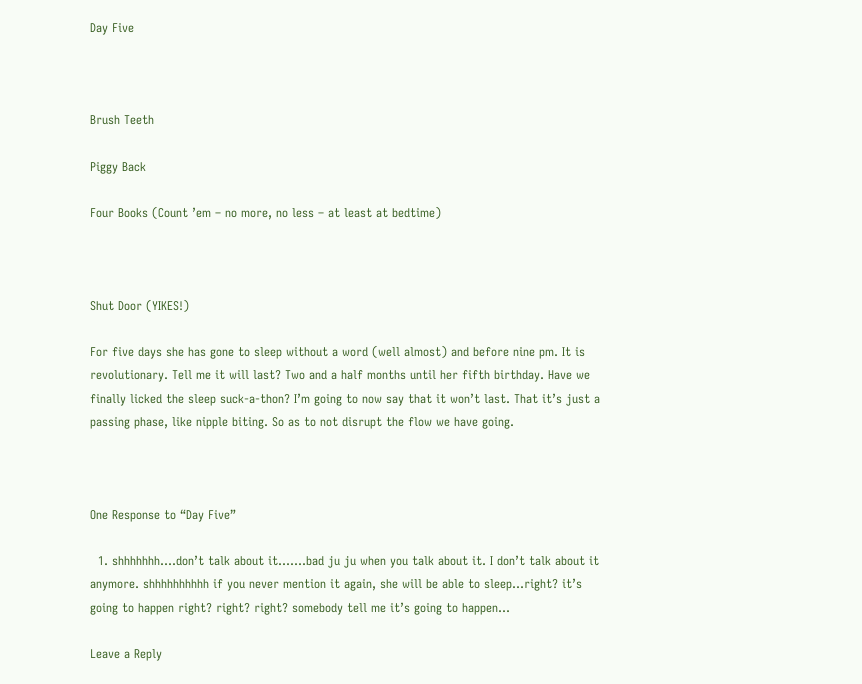Day Five



Brush Teeth

Piggy Back

Four Books (Count ’em – no more, no less – at least at bedtime)



Shut Door (YIKES!)

For five days she has gone to sleep without a word (well almost) and before nine pm. It is revolutionary. Tell me it will last? Two and a half months until her fifth birthday. Have we finally licked the sleep suck-a-thon? I’m going to now say that it won’t last. That it’s just a passing phase, like nipple biting. So as to not disrupt the flow we have going.



One Response to “Day Five”

  1. shhhhhhh….don’t talk about it…….bad ju ju when you talk about it. I don’t talk about it anymore. shhhhhhhhhh if you never mention it again, she will be able to sleep…right? it’s going to happen right? right? right? somebody tell me it’s going to happen…

Leave a Reply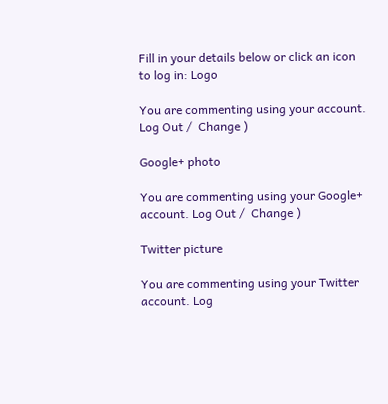Fill in your details below or click an icon to log in: Logo

You are commenting using your account. Log Out /  Change )

Google+ photo

You are commenting using your Google+ account. Log Out /  Change )

Twitter picture

You are commenting using your Twitter account. Log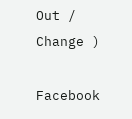Out /  Change )

Facebook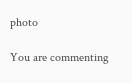photo

You are commenting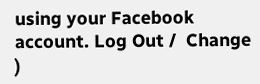using your Facebook account. Log Out /  Change )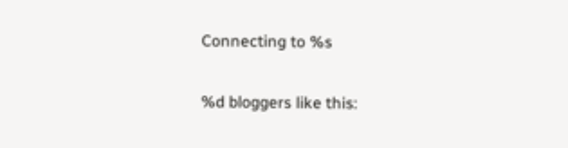Connecting to %s

%d bloggers like this: